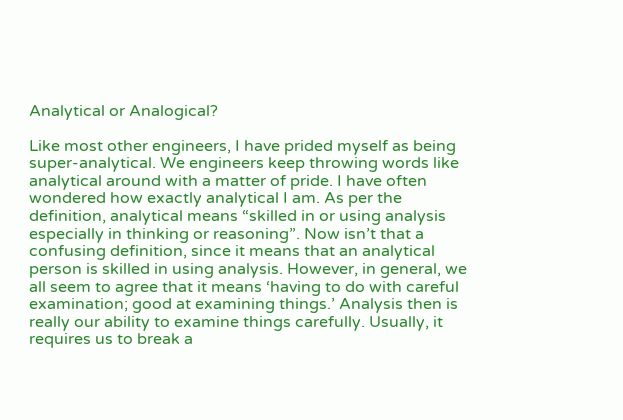Analytical or Analogical?

Like most other engineers, I have prided myself as being super-analytical. We engineers keep throwing words like analytical around with a matter of pride. I have often wondered how exactly analytical I am. As per the definition, analytical means “skilled in or using analysis especially in thinking or reasoning”. Now isn’t that a confusing definition, since it means that an analytical person is skilled in using analysis. However, in general, we all seem to agree that it means ‘having to do with careful examination; good at examining things.’ Analysis then is really our ability to examine things carefully. Usually, it requires us to break a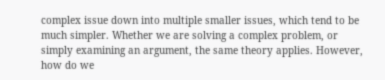complex issue down into multiple smaller issues, which tend to be much simpler. Whether we are solving a complex problem, or simply examining an argument, the same theory applies. However, how do we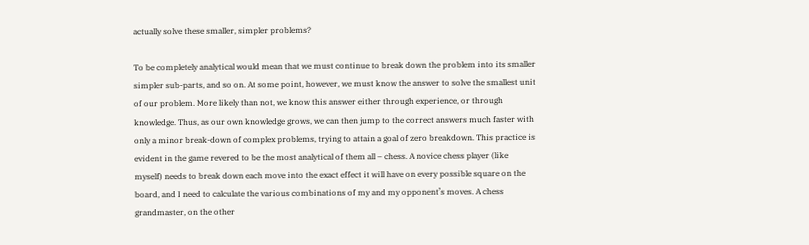actually solve these smaller, simpler problems?

To be completely analytical would mean that we must continue to break down the problem into its smaller simpler sub-parts, and so on. At some point, however, we must know the answer to solve the smallest unit of our problem. More likely than not, we know this answer either through experience, or through knowledge. Thus, as our own knowledge grows, we can then jump to the correct answers much faster with only a minor break-down of complex problems, trying to attain a goal of zero breakdown. This practice is evident in the game revered to be the most analytical of them all – chess. A novice chess player (like myself) needs to break down each move into the exact effect it will have on every possible square on the board, and I need to calculate the various combinations of my and my opponent’s moves. A chess grandmaster, on the other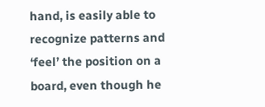hand, is easily able to recognize patterns and ‘feel’ the position on a board, even though he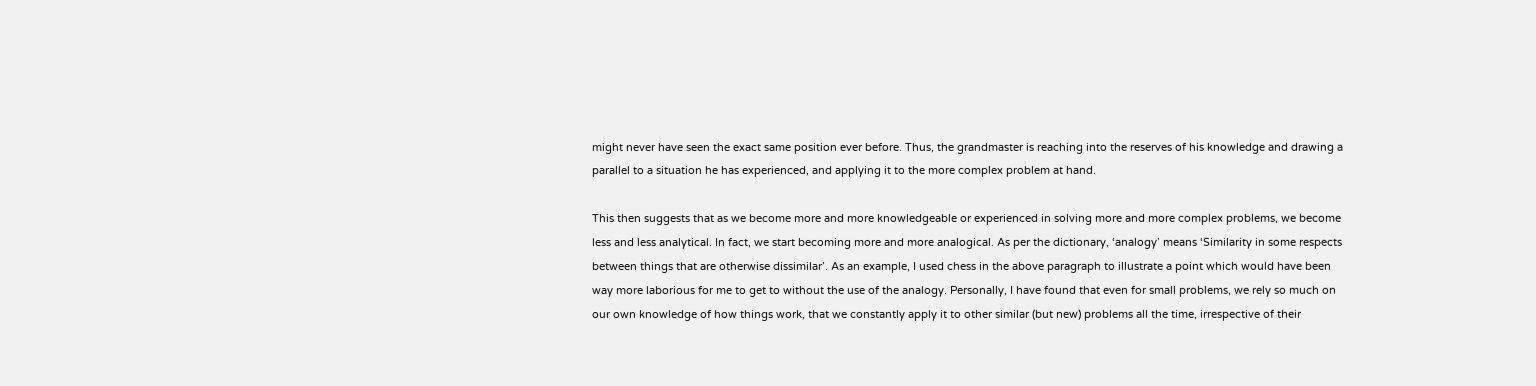might never have seen the exact same position ever before. Thus, the grandmaster is reaching into the reserves of his knowledge and drawing a parallel to a situation he has experienced, and applying it to the more complex problem at hand.

This then suggests that as we become more and more knowledgeable or experienced in solving more and more complex problems, we become less and less analytical. In fact, we start becoming more and more analogical. As per the dictionary, ‘analogy’ means ‘Similarity in some respects between things that are otherwise dissimilar’. As an example, I used chess in the above paragraph to illustrate a point which would have been way more laborious for me to get to without the use of the analogy. Personally, I have found that even for small problems, we rely so much on our own knowledge of how things work, that we constantly apply it to other similar (but new) problems all the time, irrespective of their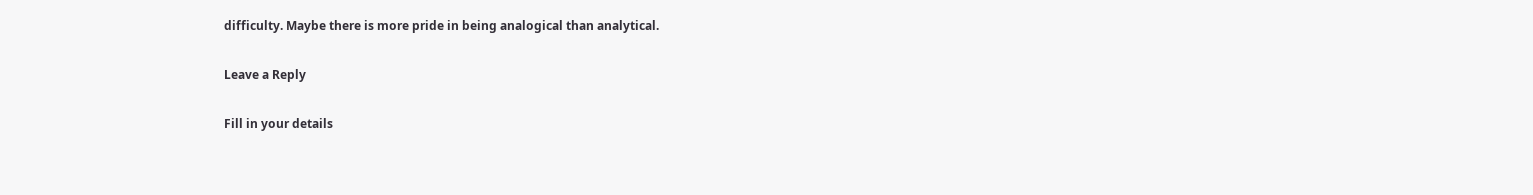difficulty. Maybe there is more pride in being analogical than analytical.

Leave a Reply

Fill in your details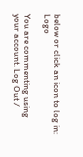below or click an icon to log in: Logo

You are commenting using your account. Log Out /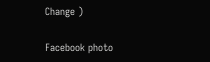Change )

Facebook photo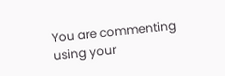You are commenting using your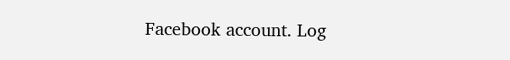Facebook account. Log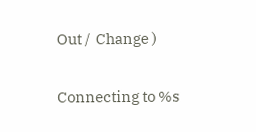Out /  Change )

Connecting to %s